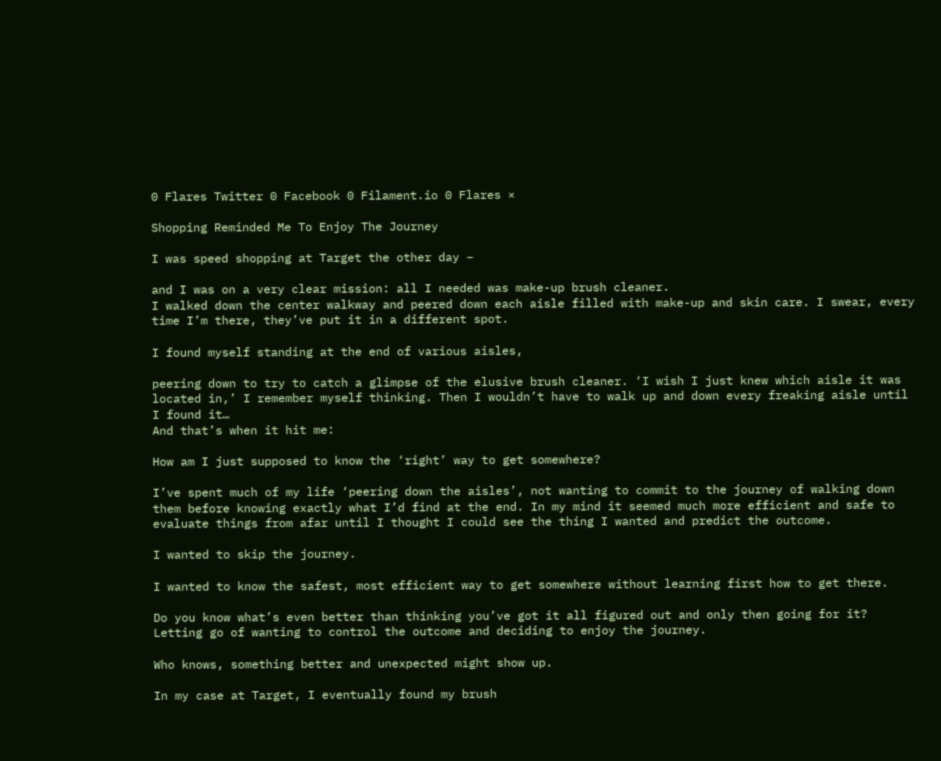0 Flares Twitter 0 Facebook 0 Filament.io 0 Flares ×

Shopping Reminded Me To Enjoy The Journey

I was speed shopping at Target the other day –

and I was on a very clear mission: all I needed was make-up brush cleaner.
I walked down the center walkway and peered down each aisle filled with make-up and skin care. I swear, every time I’m there, they’ve put it in a different spot.

I found myself standing at the end of various aisles,

peering down to try to catch a glimpse of the elusive brush cleaner. ‘I wish I just knew which aisle it was located in,’ I remember myself thinking. Then I wouldn’t have to walk up and down every freaking aisle until I found it…
And that’s when it hit me:

How am I just supposed to know the ‘right’ way to get somewhere?

I’ve spent much of my life ‘peering down the aisles’, not wanting to commit to the journey of walking down them before knowing exactly what I’d find at the end. In my mind it seemed much more efficient and safe to evaluate things from afar until I thought I could see the thing I wanted and predict the outcome.

I wanted to skip the journey.

I wanted to know the safest, most efficient way to get somewhere without learning first how to get there.

Do you know what’s even better than thinking you’ve got it all figured out and only then going for it?
Letting go of wanting to control the outcome and deciding to enjoy the journey.

Who knows, something better and unexpected might show up.

In my case at Target, I eventually found my brush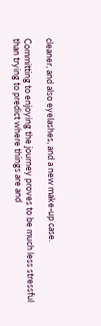cleaner, and also eyelashes, and a new make-up case.

Committing to enjoying the journey proves to be much less stressful than trying to predict where things are and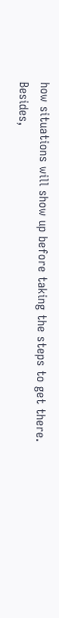how situations will show up before taking the steps to get there. Besides,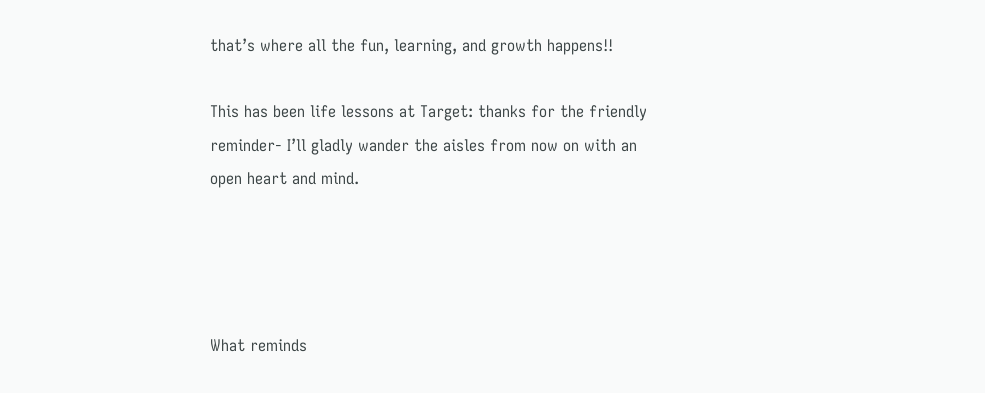that’s where all the fun, learning, and growth happens!!

This has been life lessons at Target: thanks for the friendly reminder- I’ll gladly wander the aisles from now on with an open heart and mind.




What reminds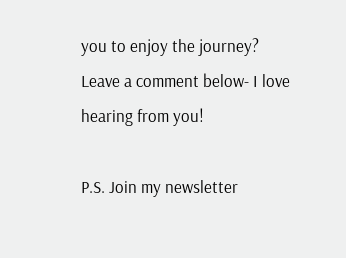you to enjoy the journey?  Leave a comment below- I love hearing from you!

P.S. Join my newsletter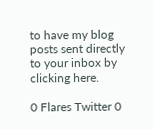to have my blog posts sent directly to your inbox by clicking here.

0 Flares Twitter 0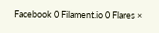Facebook 0 Filament.io 0 Flares ×